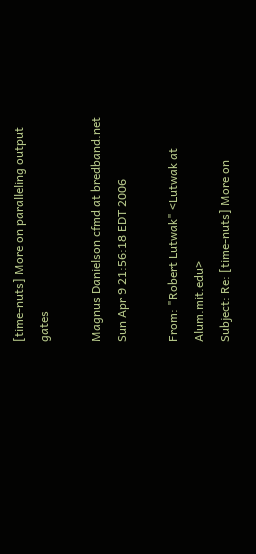[time-nuts] More on paralleling output gates

Magnus Danielson cfmd at bredband.net
Sun Apr 9 21:56:18 EDT 2006

From: "Robert Lutwak" <Lutwak at Alum.mit.edu>
Subject: Re: [time-nuts] More on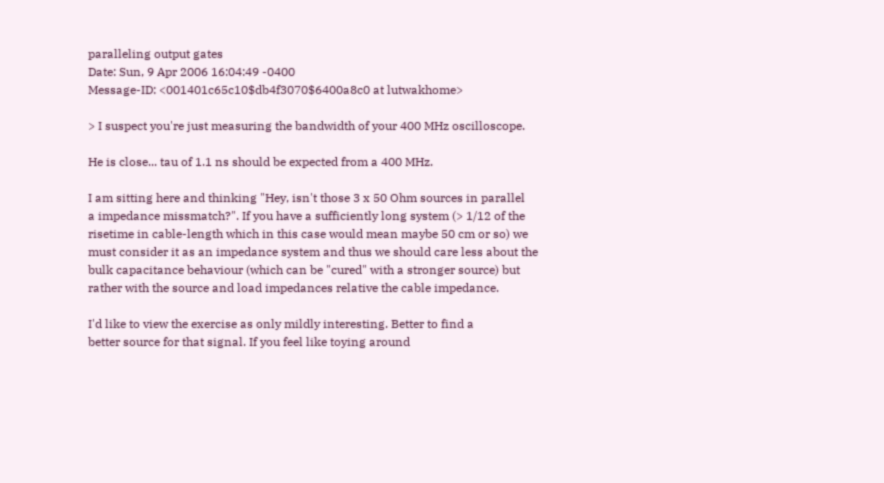paralleling output gates
Date: Sun, 9 Apr 2006 16:04:49 -0400
Message-ID: <001401c65c10$db4f3070$6400a8c0 at lutwakhome>

> I suspect you're just measuring the bandwidth of your 400 MHz oscilloscope.

He is close... tau of 1.1 ns should be expected from a 400 MHz.

I am sitting here and thinking "Hey, isn't those 3 x 50 Ohm sources in parallel
a impedance missmatch?". If you have a sufficiently long system (> 1/12 of the
risetime in cable-length which in this case would mean maybe 50 cm or so) we
must consider it as an impedance system and thus we should care less about the
bulk capacitance behaviour (which can be "cured" with a stronger source) but
rather with the source and load impedances relative the cable impedance.

I'd like to view the exercise as only mildly interesting. Better to find a
better source for that signal. If you feel like toying around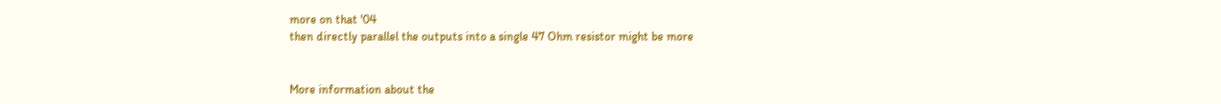more on that '04
then directly parallel the outputs into a single 47 Ohm resistor might be more


More information about the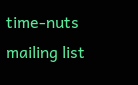time-nuts mailing list